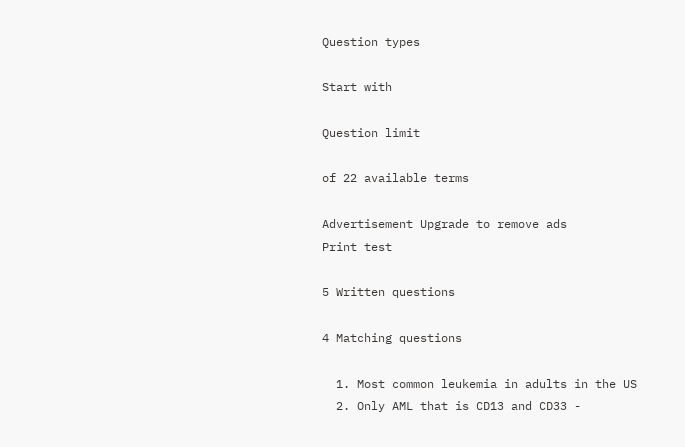Question types

Start with

Question limit

of 22 available terms

Advertisement Upgrade to remove ads
Print test

5 Written questions

4 Matching questions

  1. Most common leukemia in adults in the US
  2. Only AML that is CD13 and CD33 -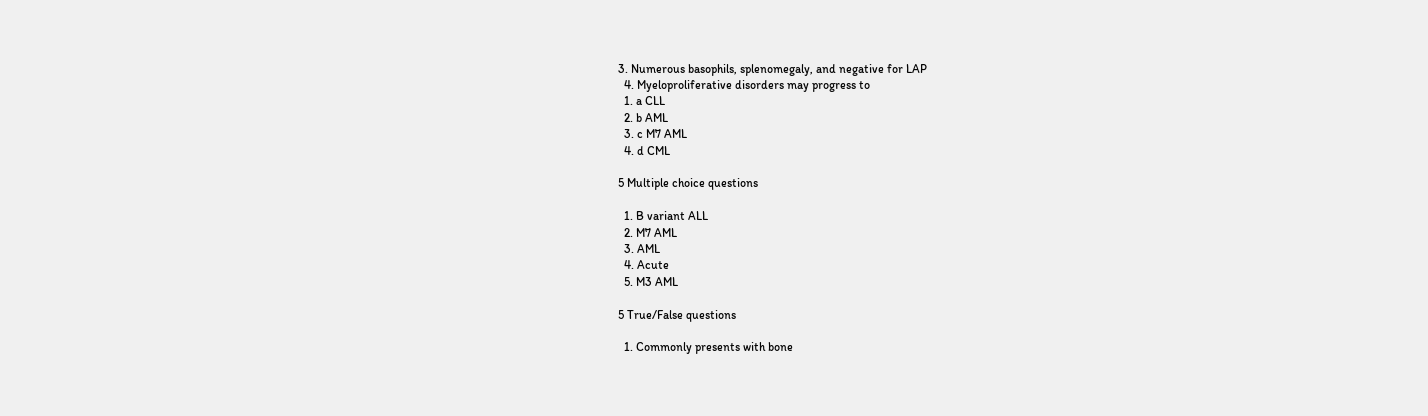3. Numerous basophils, splenomegaly, and negative for LAP
  4. Myeloproliferative disorders may progress to
  1. a CLL
  2. b AML
  3. c M7 AML
  4. d CML

5 Multiple choice questions

  1. B variant ALL
  2. M7 AML
  3. AML
  4. Acute
  5. M3 AML

5 True/False questions

  1. Commonly presents with bone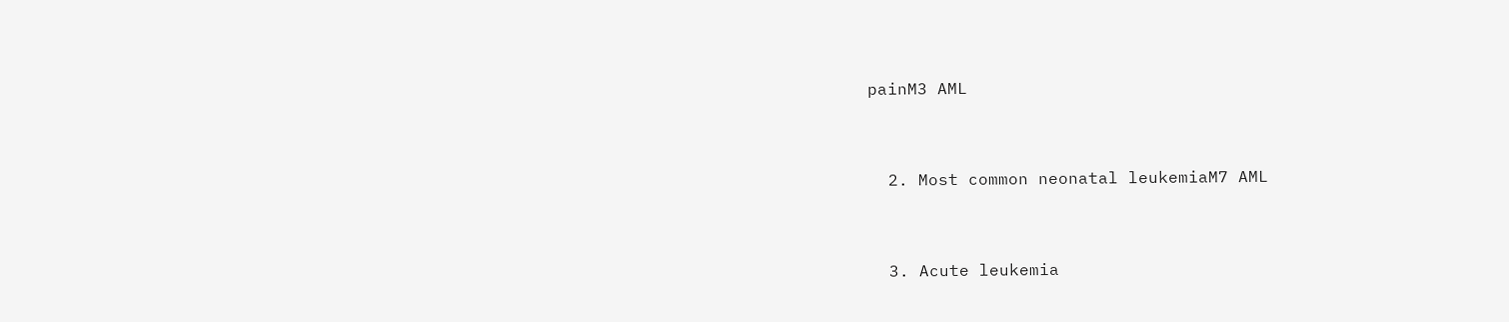painM3 AML


  2. Most common neonatal leukemiaM7 AML


  3. Acute leukemia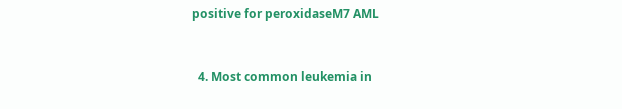positive for peroxidaseM7 AML


  4. Most common leukemia in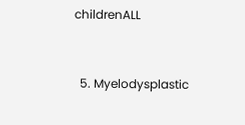childrenALL


  5. Myelodysplastic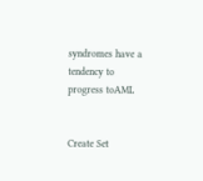syndromes have a tendency to progress toAML


Create Set